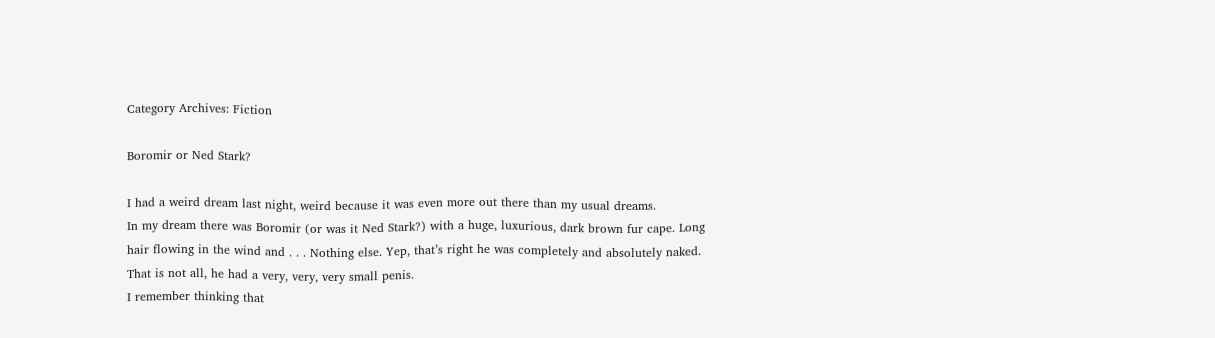Category Archives: Fiction

Boromir or Ned Stark?

I had a weird dream last night, weird because it was even more out there than my usual dreams.
In my dream there was Boromir (or was it Ned Stark?) with a huge, luxurious, dark brown fur cape. Long hair flowing in the wind and . . . Nothing else. Yep, that’s right he was completely and absolutely naked. That is not all, he had a very, very, very small penis.
I remember thinking that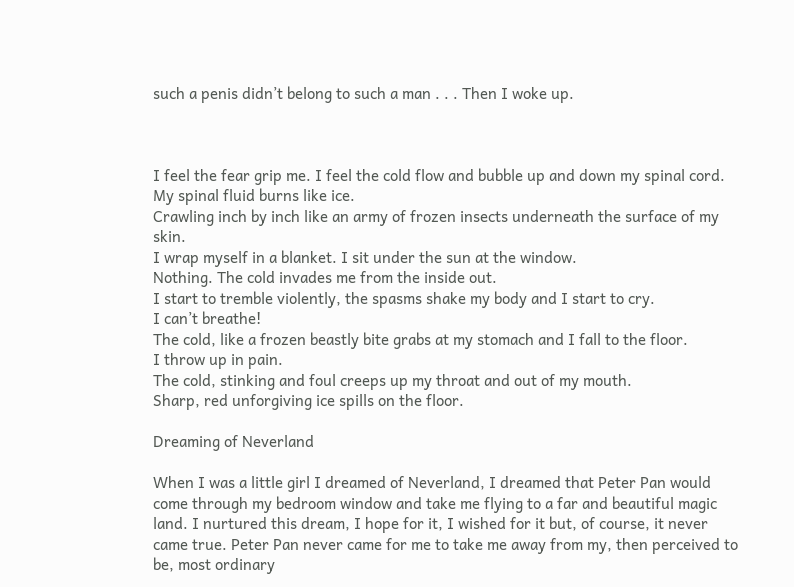such a penis didn’t belong to such a man . . . Then I woke up.



I feel the fear grip me. I feel the cold flow and bubble up and down my spinal cord. My spinal fluid burns like ice.
Crawling inch by inch like an army of frozen insects underneath the surface of my skin.
I wrap myself in a blanket. I sit under the sun at the window.
Nothing. The cold invades me from the inside out.
I start to tremble violently, the spasms shake my body and I start to cry.
I can’t breathe!
The cold, like a frozen beastly bite grabs at my stomach and I fall to the floor.
I throw up in pain.
The cold, stinking and foul creeps up my throat and out of my mouth.
Sharp, red unforgiving ice spills on the floor.

Dreaming of Neverland

When I was a little girl I dreamed of Neverland, I dreamed that Peter Pan would come through my bedroom window and take me flying to a far and beautiful magic land. I nurtured this dream, I hope for it, I wished for it but, of course, it never came true. Peter Pan never came for me to take me away from my, then perceived to be, most ordinary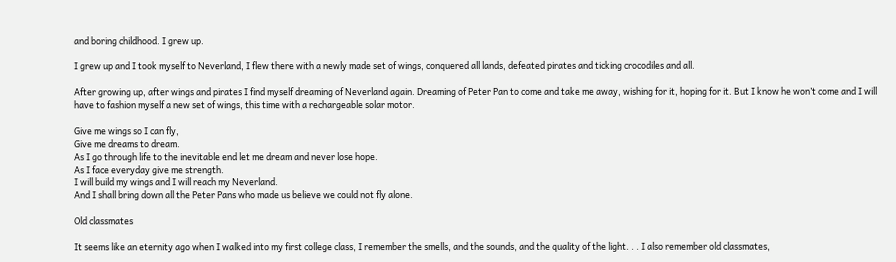and boring childhood. I grew up.

I grew up and I took myself to Neverland, I flew there with a newly made set of wings, conquered all lands, defeated pirates and ticking crocodiles and all.

After growing up, after wings and pirates I find myself dreaming of Neverland again. Dreaming of Peter Pan to come and take me away, wishing for it, hoping for it. But I know he won’t come and I will have to fashion myself a new set of wings, this time with a rechargeable solar motor.

Give me wings so I can fly,
Give me dreams to dream.
As I go through life to the inevitable end let me dream and never lose hope.
As I face everyday give me strength.
I will build my wings and I will reach my Neverland.
And I shall bring down all the Peter Pans who made us believe we could not fly alone.

Old classmates

It seems like an eternity ago when I walked into my first college class, I remember the smells, and the sounds, and the quality of the light. . . I also remember old classmates,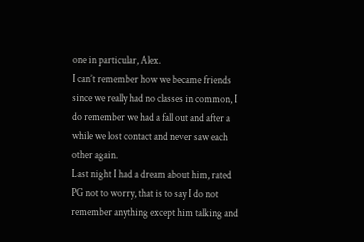one in particular, Alex.
I can’t remember how we became friends since we really had no classes in common, I do remember we had a fall out and after a while we lost contact and never saw each other again.
Last night I had a dream about him, rated PG not to worry, that is to say I do not remember anything except him talking and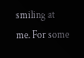smiling at me. For some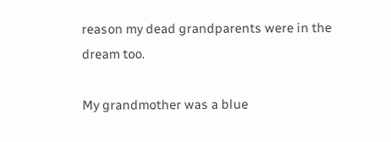reason my dead grandparents were in the dream too.

My grandmother was a blue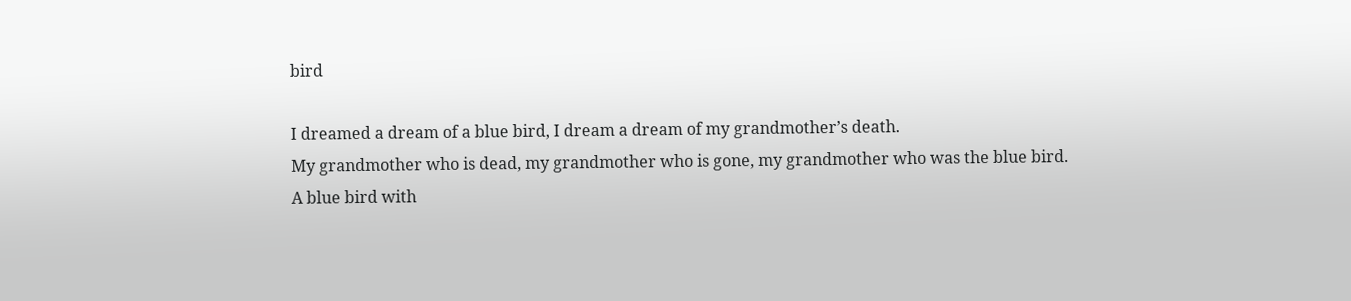bird

I dreamed a dream of a blue bird, I dream a dream of my grandmother’s death.
My grandmother who is dead, my grandmother who is gone, my grandmother who was the blue bird.
A blue bird with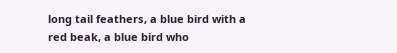long tail feathers, a blue bird with a red beak, a blue bird who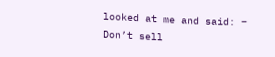looked at me and said: – Don’t sell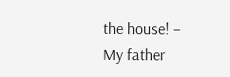the house! –
My father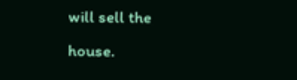will sell the house.